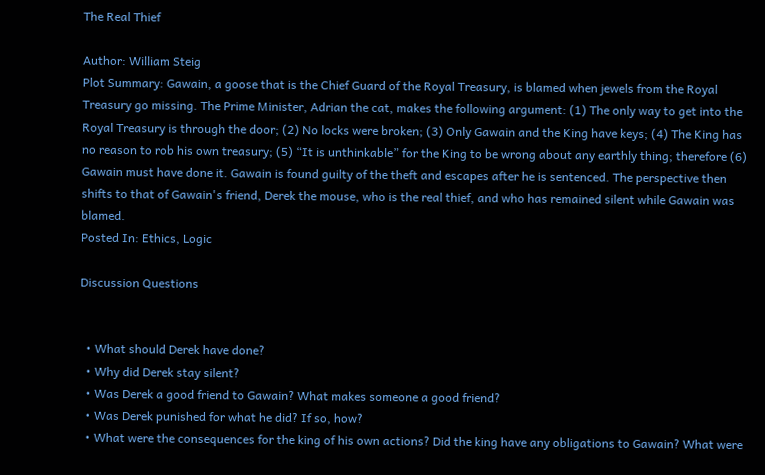The Real Thief

Author: William Steig
Plot Summary: Gawain, a goose that is the Chief Guard of the Royal Treasury, is blamed when jewels from the Royal Treasury go missing. The Prime Minister, Adrian the cat, makes the following argument: (1) The only way to get into the Royal Treasury is through the door; (2) No locks were broken; (3) Only Gawain and the King have keys; (4) The King has no reason to rob his own treasury; (5) “It is unthinkable” for the King to be wrong about any earthly thing; therefore (6) Gawain must have done it. Gawain is found guilty of the theft and escapes after he is sentenced. The perspective then shifts to that of Gawain's friend, Derek the mouse, who is the real thief, and who has remained silent while Gawain was blamed.
Posted In: Ethics, Logic

Discussion Questions


  • What should Derek have done?
  • Why did Derek stay silent?
  • Was Derek a good friend to Gawain? What makes someone a good friend?
  • Was Derek punished for what he did? If so, how?
  • What were the consequences for the king of his own actions? Did the king have any obligations to Gawain? What were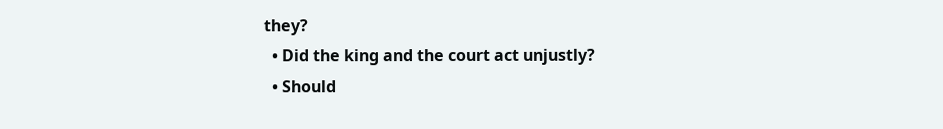they?
  • Did the king and the court act unjustly?
  • Should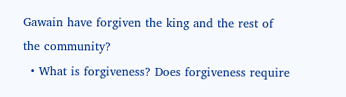Gawain have forgiven the king and the rest of the community?
  • What is forgiveness? Does forgiveness require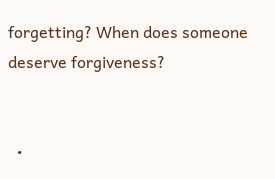forgetting? When does someone deserve forgiveness?


  •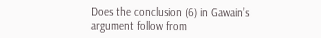Does the conclusion (6) in Gawain’s argument follow from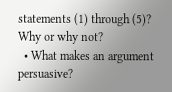statements (1) through (5)? Why or why not?
  • What makes an argument persuasive?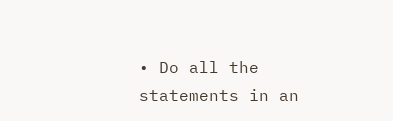• Do all the statements in an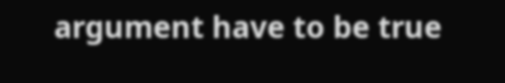argument have to be true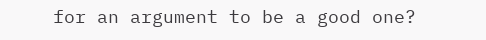for an argument to be a good one?